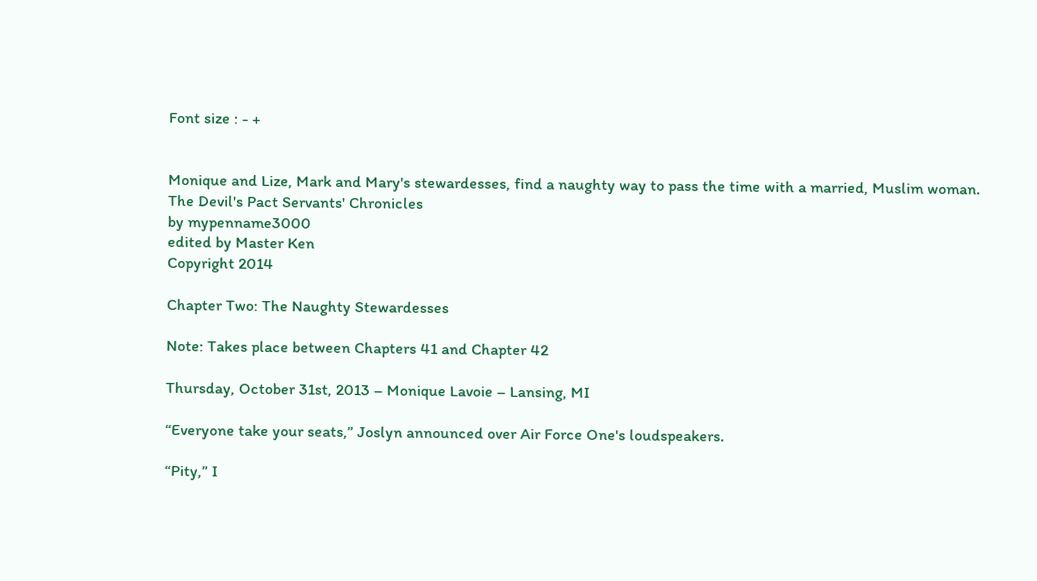Font size : - +


Monique and Lize, Mark and Mary's stewardesses, find a naughty way to pass the time with a married, Muslim woman.
The Devil's Pact Servants' Chronicles
by mypenname3000
edited by Master Ken
Copyright 2014

Chapter Two: The Naughty Stewardesses

Note: Takes place between Chapters 41 and Chapter 42

Thursday, October 31st, 2013 – Monique Lavoie – Lansing, MI

“Everyone take your seats,” Joslyn announced over Air Force One's loudspeakers.

“Pity,” I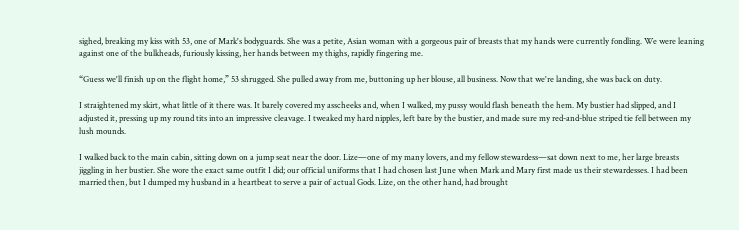sighed, breaking my kiss with 53, one of Mark's bodyguards. She was a petite, Asian woman with a gorgeous pair of breasts that my hands were currently fondling. We were leaning against one of the bulkheads, furiously kissing, her hands between my thighs, rapidly fingering me.

“Guess we'll finish up on the flight home,” 53 shrugged. She pulled away from me, buttoning up her blouse, all business. Now that we're landing, she was back on duty.

I straightened my skirt, what little of it there was. It barely covered my asscheeks and, when I walked, my pussy would flash beneath the hem. My bustier had slipped, and I adjusted it, pressing up my round tits into an impressive cleavage. I tweaked my hard nipples, left bare by the bustier, and made sure my red-and-blue striped tie fell between my lush mounds.

I walked back to the main cabin, sitting down on a jump seat near the door. Lize—one of my many lovers, and my fellow stewardess—sat down next to me, her large breasts jiggling in her bustier. She wore the exact same outfit I did; our official uniforms that I had chosen last June when Mark and Mary first made us their stewardesses. I had been married then, but I dumped my husband in a heartbeat to serve a pair of actual Gods. Lize, on the other hand, had brought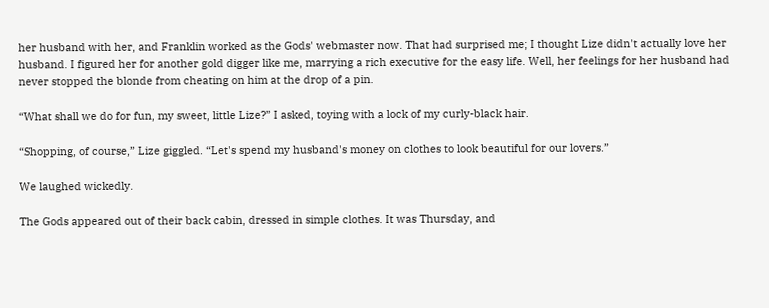her husband with her, and Franklin worked as the Gods' webmaster now. That had surprised me; I thought Lize didn't actually love her husband. I figured her for another gold digger like me, marrying a rich executive for the easy life. Well, her feelings for her husband had never stopped the blonde from cheating on him at the drop of a pin.

“What shall we do for fun, my sweet, little Lize?” I asked, toying with a lock of my curly-black hair.

“Shopping, of course,” Lize giggled. “Let's spend my husband's money on clothes to look beautiful for our lovers.”

We laughed wickedly.

The Gods appeared out of their back cabin, dressed in simple clothes. It was Thursday, and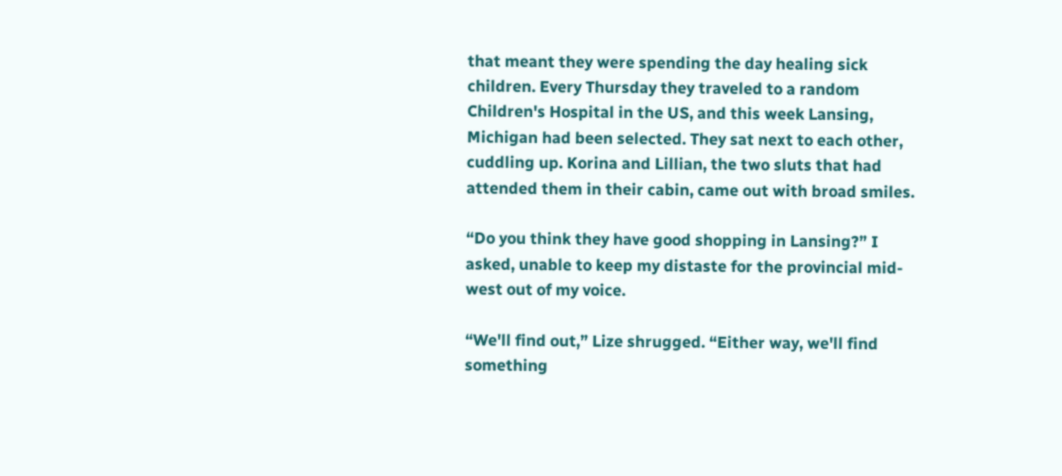that meant they were spending the day healing sick children. Every Thursday they traveled to a random Children's Hospital in the US, and this week Lansing, Michigan had been selected. They sat next to each other, cuddling up. Korina and Lillian, the two sluts that had attended them in their cabin, came out with broad smiles.

“Do you think they have good shopping in Lansing?” I asked, unable to keep my distaste for the provincial mid-west out of my voice.

“We'll find out,” Lize shrugged. “Either way, we'll find something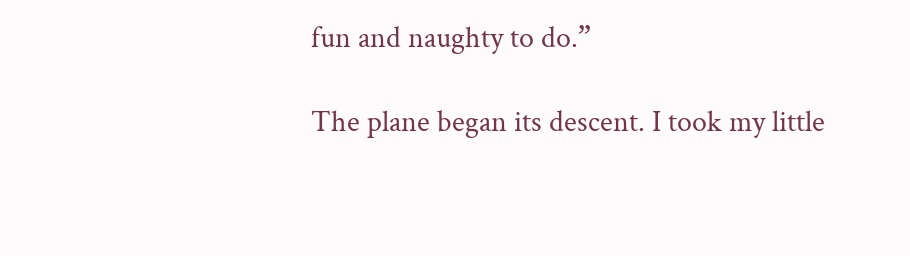fun and naughty to do.”

The plane began its descent. I took my little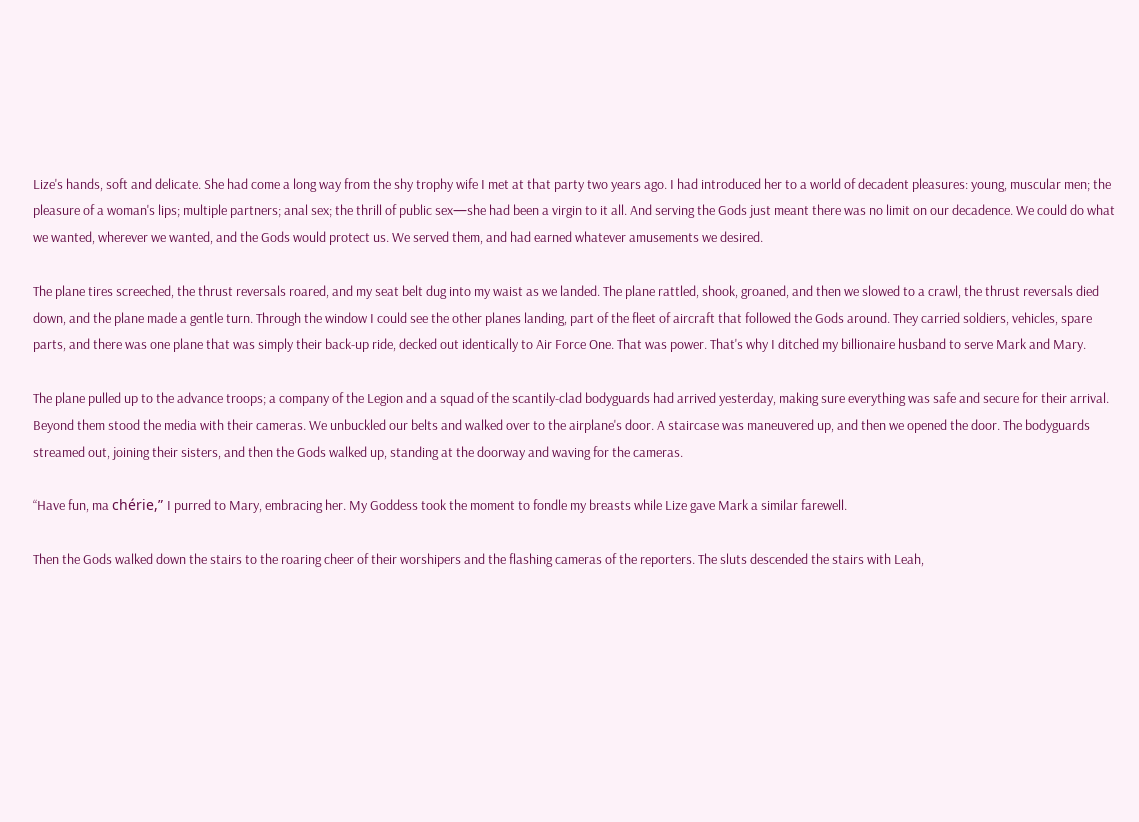Lize's hands, soft and delicate. She had come a long way from the shy trophy wife I met at that party two years ago. I had introduced her to a world of decadent pleasures: young, muscular men; the pleasure of a woman's lips; multiple partners; anal sex; the thrill of public sex—she had been a virgin to it all. And serving the Gods just meant there was no limit on our decadence. We could do what we wanted, wherever we wanted, and the Gods would protect us. We served them, and had earned whatever amusements we desired.

The plane tires screeched, the thrust reversals roared, and my seat belt dug into my waist as we landed. The plane rattled, shook, groaned, and then we slowed to a crawl, the thrust reversals died down, and the plane made a gentle turn. Through the window I could see the other planes landing, part of the fleet of aircraft that followed the Gods around. They carried soldiers, vehicles, spare parts, and there was one plane that was simply their back-up ride, decked out identically to Air Force One. That was power. That's why I ditched my billionaire husband to serve Mark and Mary.

The plane pulled up to the advance troops; a company of the Legion and a squad of the scantily-clad bodyguards had arrived yesterday, making sure everything was safe and secure for their arrival. Beyond them stood the media with their cameras. We unbuckled our belts and walked over to the airplane's door. A staircase was maneuvered up, and then we opened the door. The bodyguards streamed out, joining their sisters, and then the Gods walked up, standing at the doorway and waving for the cameras.

“Have fun, ma chérie,” I purred to Mary, embracing her. My Goddess took the moment to fondle my breasts while Lize gave Mark a similar farewell.

Then the Gods walked down the stairs to the roaring cheer of their worshipers and the flashing cameras of the reporters. The sluts descended the stairs with Leah,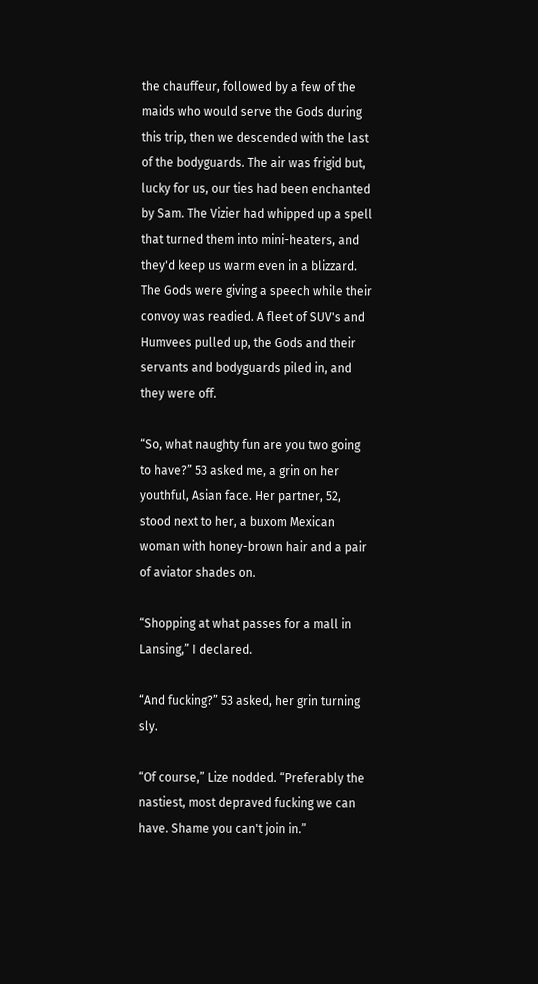the chauffeur, followed by a few of the maids who would serve the Gods during this trip, then we descended with the last of the bodyguards. The air was frigid but, lucky for us, our ties had been enchanted by Sam. The Vizier had whipped up a spell that turned them into mini-heaters, and they'd keep us warm even in a blizzard. The Gods were giving a speech while their convoy was readied. A fleet of SUV's and Humvees pulled up, the Gods and their servants and bodyguards piled in, and they were off.

“So, what naughty fun are you two going to have?” 53 asked me, a grin on her youthful, Asian face. Her partner, 52, stood next to her, a buxom Mexican woman with honey-brown hair and a pair of aviator shades on.

“Shopping at what passes for a mall in Lansing,” I declared.

“And fucking?” 53 asked, her grin turning sly.

“Of course,” Lize nodded. “Preferably the nastiest, most depraved fucking we can have. Shame you can't join in.”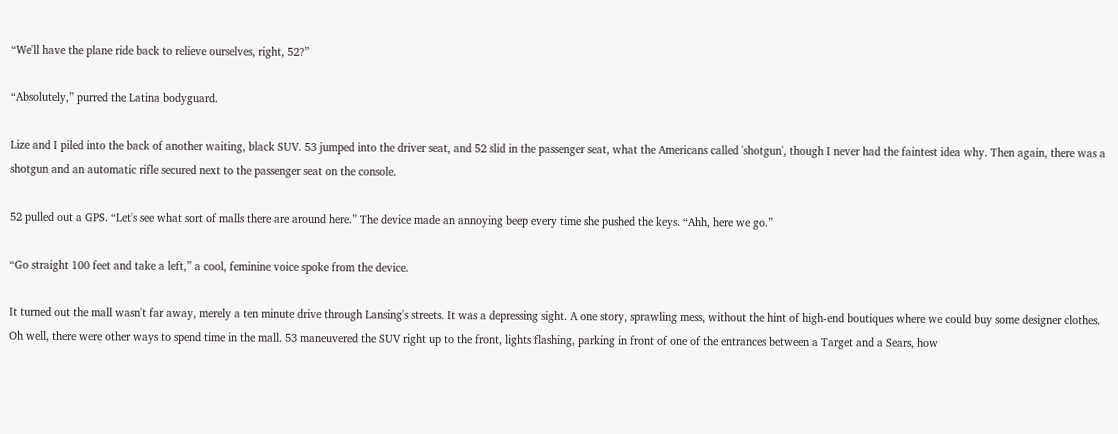“We'll have the plane ride back to relieve ourselves, right, 52?”

“Absolutely,” purred the Latina bodyguard.

Lize and I piled into the back of another waiting, black SUV. 53 jumped into the driver seat, and 52 slid in the passenger seat, what the Americans called 'shotgun', though I never had the faintest idea why. Then again, there was a shotgun and an automatic rifle secured next to the passenger seat on the console.

52 pulled out a GPS. “Let's see what sort of malls there are around here.” The device made an annoying beep every time she pushed the keys. “Ahh, here we go.”

“Go straight 100 feet and take a left,” a cool, feminine voice spoke from the device.

It turned out the mall wasn't far away, merely a ten minute drive through Lansing's streets. It was a depressing sight. A one story, sprawling mess, without the hint of high-end boutiques where we could buy some designer clothes. Oh well, there were other ways to spend time in the mall. 53 maneuvered the SUV right up to the front, lights flashing, parking in front of one of the entrances between a Target and a Sears, how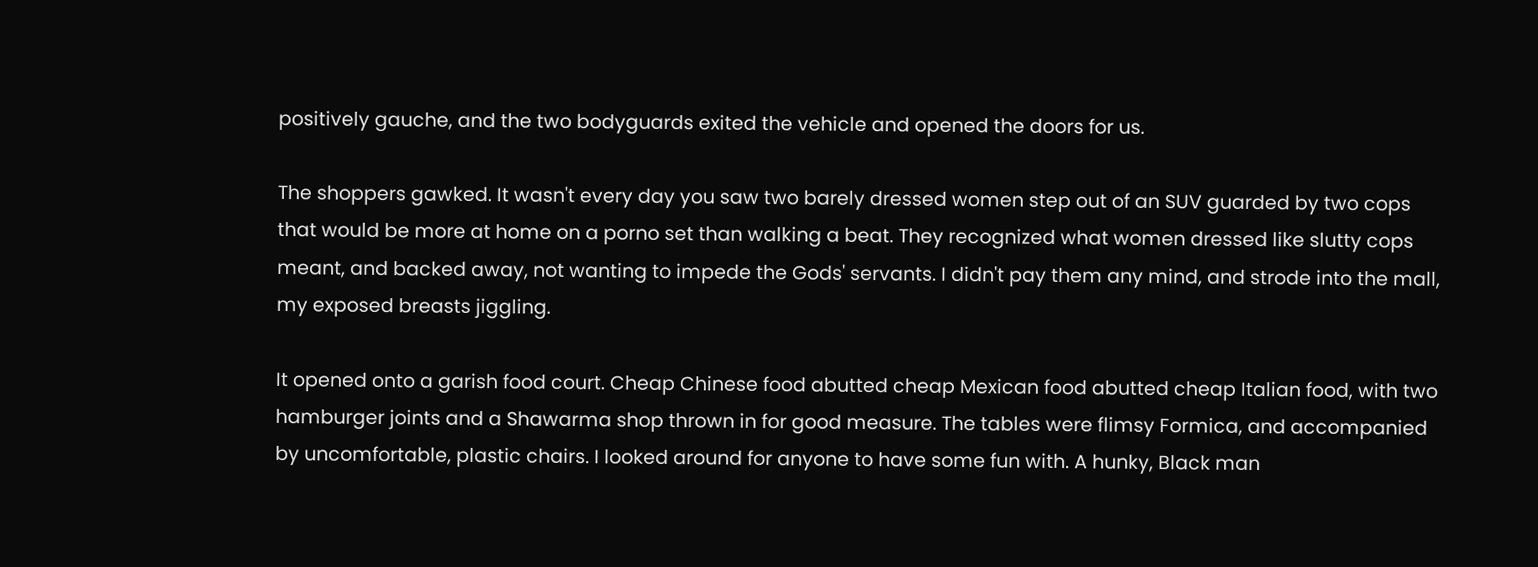positively gauche, and the two bodyguards exited the vehicle and opened the doors for us.

The shoppers gawked. It wasn't every day you saw two barely dressed women step out of an SUV guarded by two cops that would be more at home on a porno set than walking a beat. They recognized what women dressed like slutty cops meant, and backed away, not wanting to impede the Gods' servants. I didn't pay them any mind, and strode into the mall, my exposed breasts jiggling.

It opened onto a garish food court. Cheap Chinese food abutted cheap Mexican food abutted cheap Italian food, with two hamburger joints and a Shawarma shop thrown in for good measure. The tables were flimsy Formica, and accompanied by uncomfortable, plastic chairs. I looked around for anyone to have some fun with. A hunky, Black man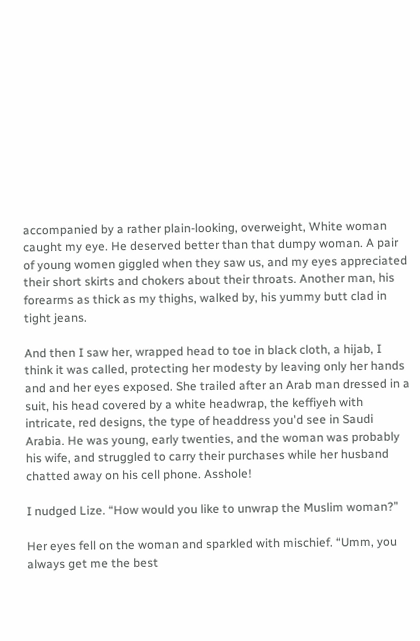accompanied by a rather plain-looking, overweight, White woman caught my eye. He deserved better than that dumpy woman. A pair of young women giggled when they saw us, and my eyes appreciated their short skirts and chokers about their throats. Another man, his forearms as thick as my thighs, walked by, his yummy butt clad in tight jeans.

And then I saw her, wrapped head to toe in black cloth, a hijab, I think it was called, protecting her modesty by leaving only her hands and and her eyes exposed. She trailed after an Arab man dressed in a suit, his head covered by a white headwrap, the keffiyeh with intricate, red designs, the type of headdress you'd see in Saudi Arabia. He was young, early twenties, and the woman was probably his wife, and struggled to carry their purchases while her husband chatted away on his cell phone. Asshole!

I nudged Lize. “How would you like to unwrap the Muslim woman?”

Her eyes fell on the woman and sparkled with mischief. “Umm, you always get me the best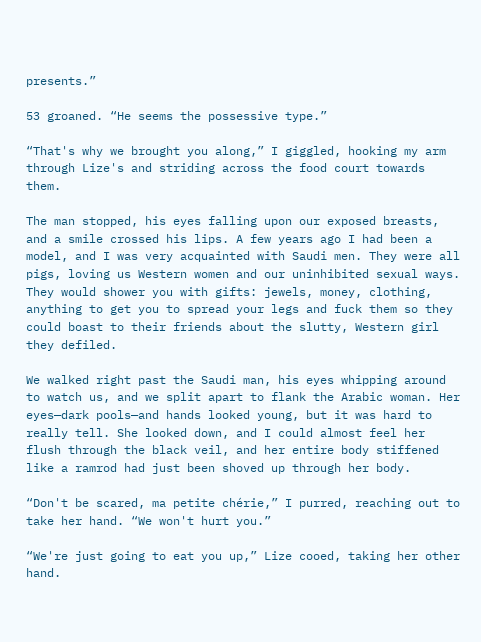presents.”

53 groaned. “He seems the possessive type.”

“That's why we brought you along,” I giggled, hooking my arm through Lize's and striding across the food court towards them.

The man stopped, his eyes falling upon our exposed breasts, and a smile crossed his lips. A few years ago I had been a model, and I was very acquainted with Saudi men. They were all pigs, loving us Western women and our uninhibited sexual ways. They would shower you with gifts: jewels, money, clothing, anything to get you to spread your legs and fuck them so they could boast to their friends about the slutty, Western girl they defiled.

We walked right past the Saudi man, his eyes whipping around to watch us, and we split apart to flank the Arabic woman. Her eyes—dark pools—and hands looked young, but it was hard to really tell. She looked down, and I could almost feel her flush through the black veil, and her entire body stiffened like a ramrod had just been shoved up through her body.

“Don't be scared, ma petite chérie,” I purred, reaching out to take her hand. “We won't hurt you.”

“We're just going to eat you up,” Lize cooed, taking her other hand.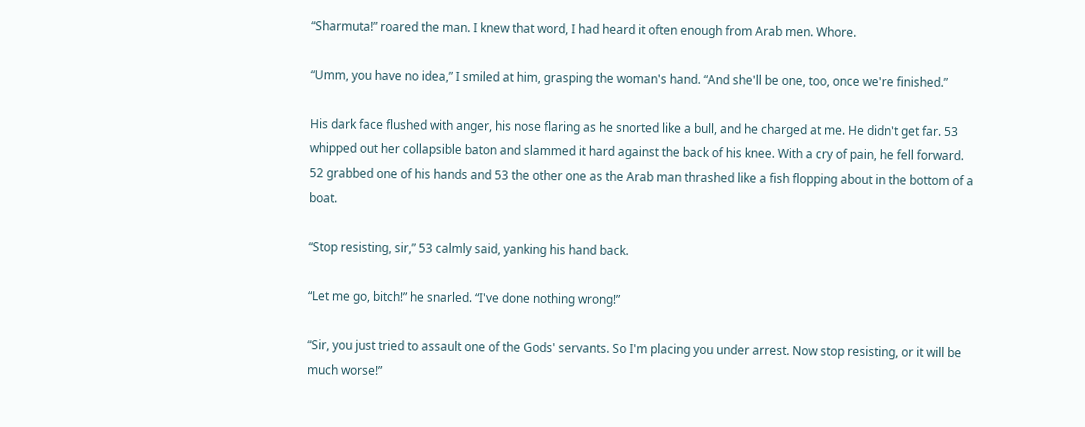“Sharmuta!” roared the man. I knew that word, I had heard it often enough from Arab men. Whore.

“Umm, you have no idea,” I smiled at him, grasping the woman's hand. “And she'll be one, too, once we're finished.”

His dark face flushed with anger, his nose flaring as he snorted like a bull, and he charged at me. He didn't get far. 53 whipped out her collapsible baton and slammed it hard against the back of his knee. With a cry of pain, he fell forward. 52 grabbed one of his hands and 53 the other one as the Arab man thrashed like a fish flopping about in the bottom of a boat.

“Stop resisting, sir,” 53 calmly said, yanking his hand back.

“Let me go, bitch!” he snarled. “I've done nothing wrong!”

“Sir, you just tried to assault one of the Gods' servants. So I'm placing you under arrest. Now stop resisting, or it will be much worse!”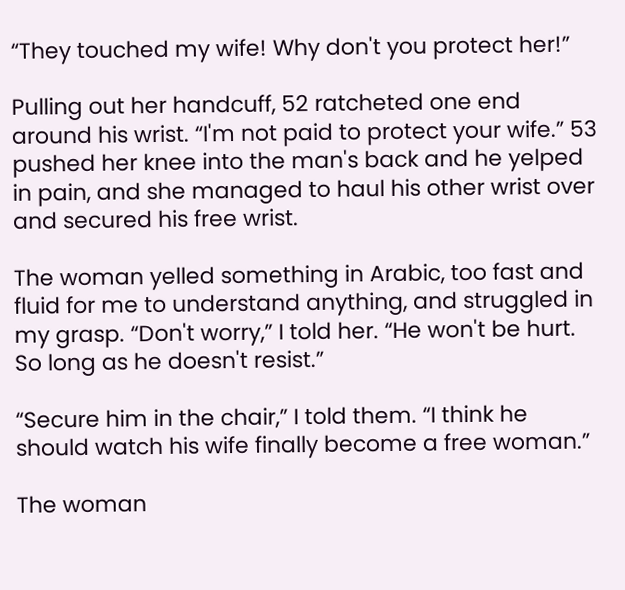“They touched my wife! Why don't you protect her!”

Pulling out her handcuff, 52 ratcheted one end around his wrist. “I'm not paid to protect your wife.” 53 pushed her knee into the man's back and he yelped in pain, and she managed to haul his other wrist over and secured his free wrist.

The woman yelled something in Arabic, too fast and fluid for me to understand anything, and struggled in my grasp. “Don't worry,” I told her. “He won't be hurt. So long as he doesn't resist.”

“Secure him in the chair,” I told them. “I think he should watch his wife finally become a free woman.”

The woman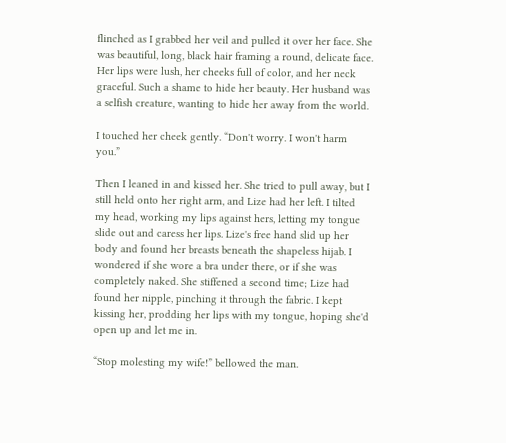flinched as I grabbed her veil and pulled it over her face. She was beautiful, long, black hair framing a round, delicate face. Her lips were lush, her cheeks full of color, and her neck graceful. Such a shame to hide her beauty. Her husband was a selfish creature, wanting to hide her away from the world.

I touched her cheek gently. “Don't worry. I won't harm you.”

Then I leaned in and kissed her. She tried to pull away, but I still held onto her right arm, and Lize had her left. I tilted my head, working my lips against hers, letting my tongue slide out and caress her lips. Lize's free hand slid up her body and found her breasts beneath the shapeless hijab. I wondered if she wore a bra under there, or if she was completely naked. She stiffened a second time; Lize had found her nipple, pinching it through the fabric. I kept kissing her, prodding her lips with my tongue, hoping she'd open up and let me in.

“Stop molesting my wife!” bellowed the man.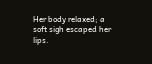Her body relaxed; a soft sigh escaped her lips.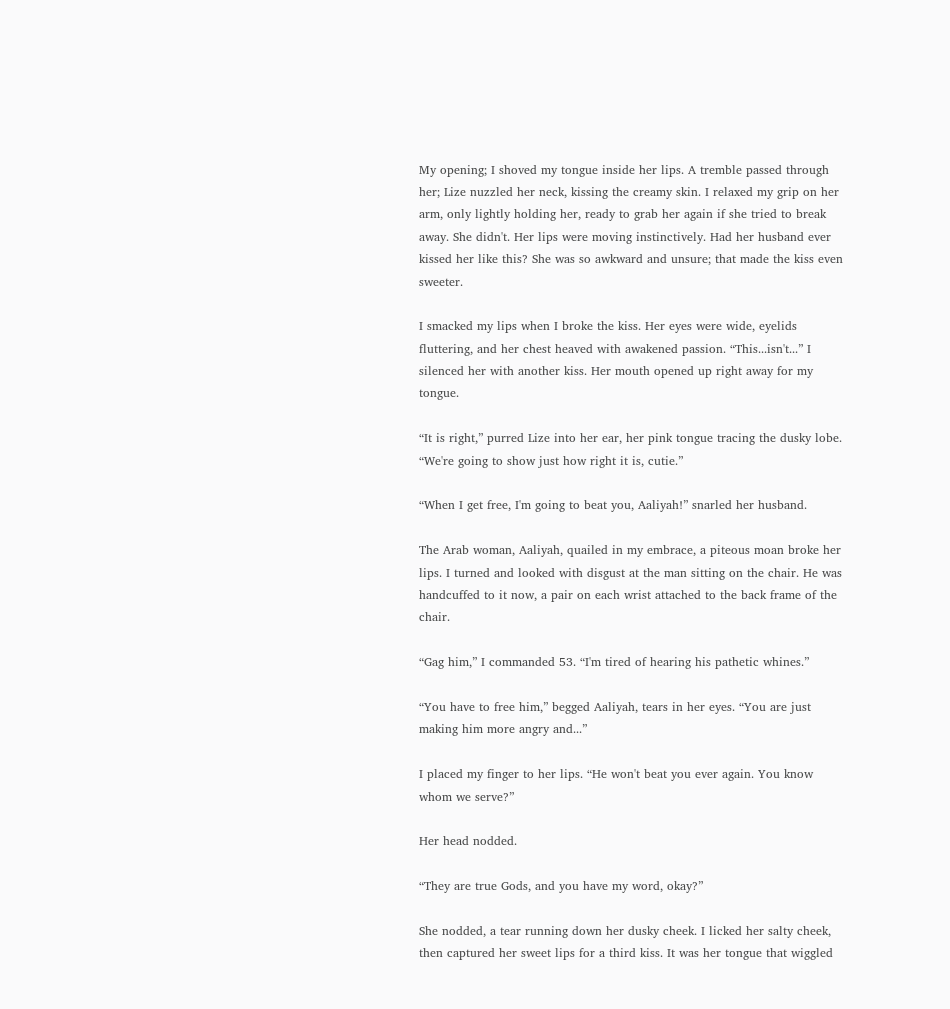My opening; I shoved my tongue inside her lips. A tremble passed through her; Lize nuzzled her neck, kissing the creamy skin. I relaxed my grip on her arm, only lightly holding her, ready to grab her again if she tried to break away. She didn't. Her lips were moving instinctively. Had her husband ever kissed her like this? She was so awkward and unsure; that made the kiss even sweeter.

I smacked my lips when I broke the kiss. Her eyes were wide, eyelids fluttering, and her chest heaved with awakened passion. “This...isn't...” I silenced her with another kiss. Her mouth opened up right away for my tongue.

“It is right,” purred Lize into her ear, her pink tongue tracing the dusky lobe. “We're going to show just how right it is, cutie.”

“When I get free, I'm going to beat you, Aaliyah!” snarled her husband.

The Arab woman, Aaliyah, quailed in my embrace, a piteous moan broke her lips. I turned and looked with disgust at the man sitting on the chair. He was handcuffed to it now, a pair on each wrist attached to the back frame of the chair.

“Gag him,” I commanded 53. “I'm tired of hearing his pathetic whines.”

“You have to free him,” begged Aaliyah, tears in her eyes. “You are just making him more angry and...”

I placed my finger to her lips. “He won't beat you ever again. You know whom we serve?”

Her head nodded.

“They are true Gods, and you have my word, okay?”

She nodded, a tear running down her dusky cheek. I licked her salty cheek, then captured her sweet lips for a third kiss. It was her tongue that wiggled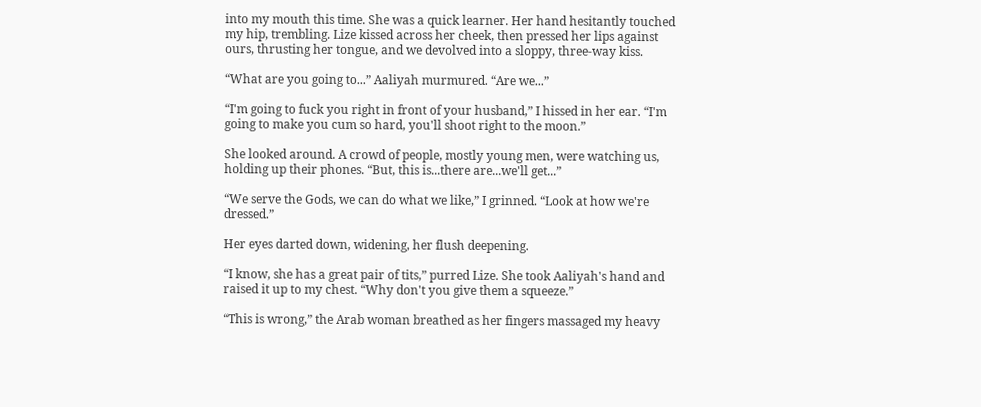into my mouth this time. She was a quick learner. Her hand hesitantly touched my hip, trembling. Lize kissed across her cheek, then pressed her lips against ours, thrusting her tongue, and we devolved into a sloppy, three-way kiss.

“What are you going to...” Aaliyah murmured. “Are we...”

“I'm going to fuck you right in front of your husband,” I hissed in her ear. “I'm going to make you cum so hard, you'll shoot right to the moon.”

She looked around. A crowd of people, mostly young men, were watching us, holding up their phones. “But, this is...there are...we'll get...”

“We serve the Gods, we can do what we like,” I grinned. “Look at how we're dressed.”

Her eyes darted down, widening, her flush deepening.

“I know, she has a great pair of tits,” purred Lize. She took Aaliyah's hand and raised it up to my chest. “Why don't you give them a squeeze.”

“This is wrong,” the Arab woman breathed as her fingers massaged my heavy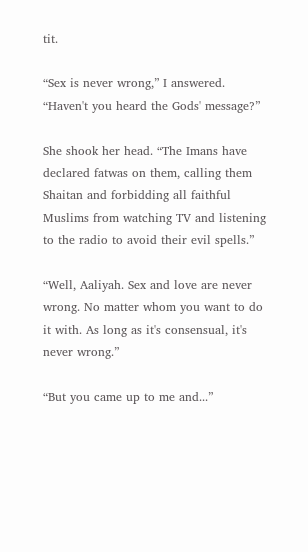tit.

“Sex is never wrong,” I answered. “Haven't you heard the Gods' message?”

She shook her head. “The Imans have declared fatwas on them, calling them Shaitan and forbidding all faithful Muslims from watching TV and listening to the radio to avoid their evil spells.”

“Well, Aaliyah. Sex and love are never wrong. No matter whom you want to do it with. As long as it's consensual, it's never wrong.”

“But you came up to me and...”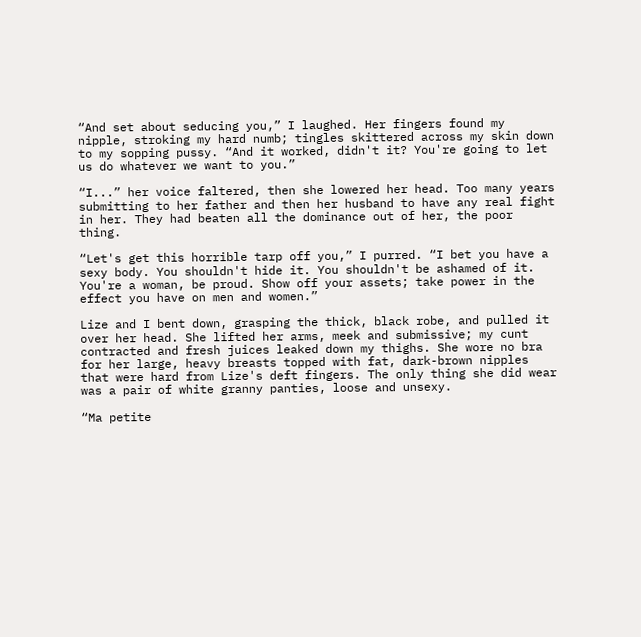“And set about seducing you,” I laughed. Her fingers found my nipple, stroking my hard numb; tingles skittered across my skin down to my sopping pussy. “And it worked, didn't it? You're going to let us do whatever we want to you.”

“I...” her voice faltered, then she lowered her head. Too many years submitting to her father and then her husband to have any real fight in her. They had beaten all the dominance out of her, the poor thing.

“Let's get this horrible tarp off you,” I purred. “I bet you have a sexy body. You shouldn't hide it. You shouldn't be ashamed of it. You're a woman, be proud. Show off your assets; take power in the effect you have on men and women.”

Lize and I bent down, grasping the thick, black robe, and pulled it over her head. She lifted her arms, meek and submissive; my cunt contracted and fresh juices leaked down my thighs. She wore no bra for her large, heavy breasts topped with fat, dark-brown nipples that were hard from Lize's deft fingers. The only thing she did wear was a pair of white granny panties, loose and unsexy.

“Ma petite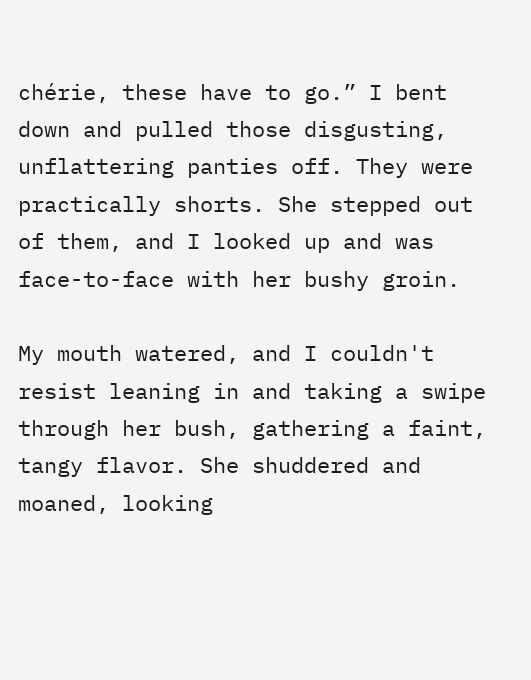chérie, these have to go.” I bent down and pulled those disgusting, unflattering panties off. They were practically shorts. She stepped out of them, and I looked up and was face-to-face with her bushy groin.

My mouth watered, and I couldn't resist leaning in and taking a swipe through her bush, gathering a faint, tangy flavor. She shuddered and moaned, looking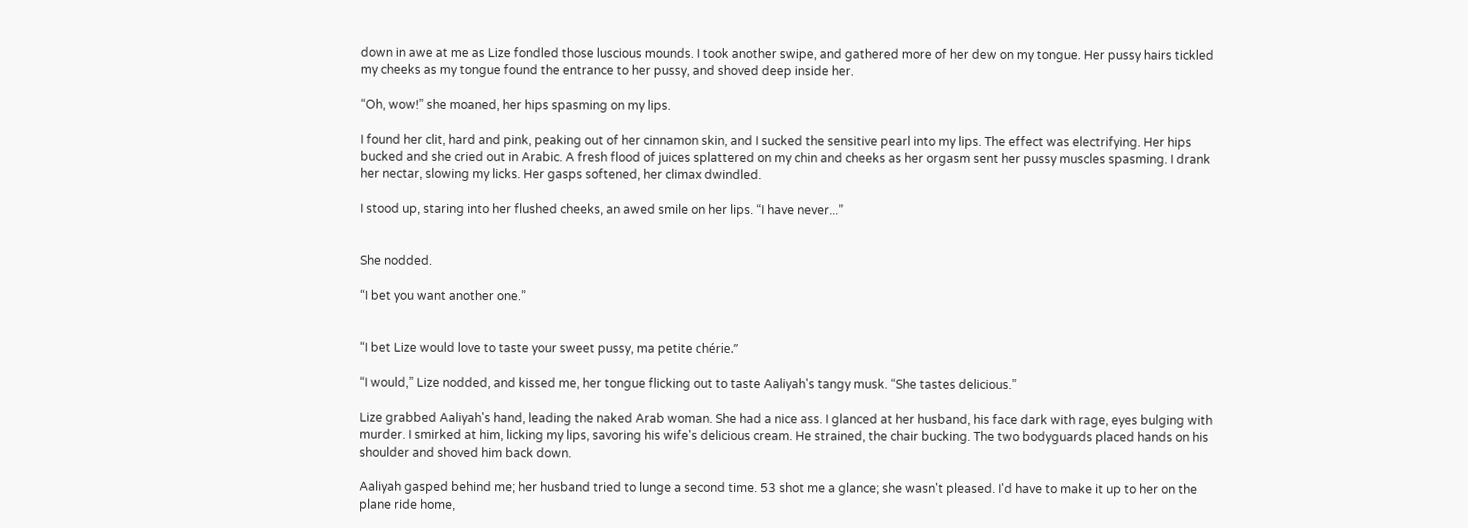down in awe at me as Lize fondled those luscious mounds. I took another swipe, and gathered more of her dew on my tongue. Her pussy hairs tickled my cheeks as my tongue found the entrance to her pussy, and shoved deep inside her.

“Oh, wow!” she moaned, her hips spasming on my lips.

I found her clit, hard and pink, peaking out of her cinnamon skin, and I sucked the sensitive pearl into my lips. The effect was electrifying. Her hips bucked and she cried out in Arabic. A fresh flood of juices splattered on my chin and cheeks as her orgasm sent her pussy muscles spasming. I drank her nectar, slowing my licks. Her gasps softened, her climax dwindled.

I stood up, staring into her flushed cheeks, an awed smile on her lips. “I have never...”


She nodded.

“I bet you want another one.”


“I bet Lize would love to taste your sweet pussy, ma petite chérie.”

“I would,” Lize nodded, and kissed me, her tongue flicking out to taste Aaliyah's tangy musk. “She tastes delicious.”

Lize grabbed Aaliyah's hand, leading the naked Arab woman. She had a nice ass. I glanced at her husband, his face dark with rage, eyes bulging with murder. I smirked at him, licking my lips, savoring his wife's delicious cream. He strained, the chair bucking. The two bodyguards placed hands on his shoulder and shoved him back down.

Aaliyah gasped behind me; her husband tried to lunge a second time. 53 shot me a glance; she wasn't pleased. I'd have to make it up to her on the plane ride home,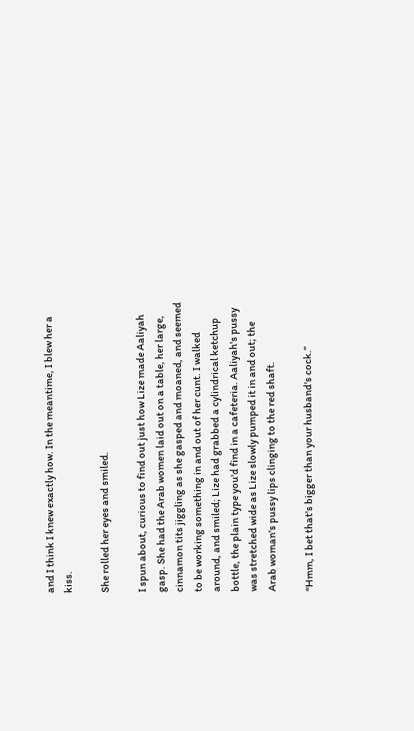and I think I knew exactly how. In the meantime, I blew her a kiss.

She rolled her eyes and smiled.

I spun about, curious to find out just how Lize made Aaliyah gasp. She had the Arab women laid out on a table, her large, cinnamon tits jiggling as she gasped and moaned, and seemed to be working something in and out of her cunt. I walked around, and smiled; Lize had grabbed a cylindrical ketchup bottle, the plain type you'd find in a cafeteria. Aaliyah's pussy was stretched wide as Lize slowly pumped it in and out; the Arab woman's pussy lips clinging to the red shaft.

“Hmm, I bet that's bigger than your husband's cock.”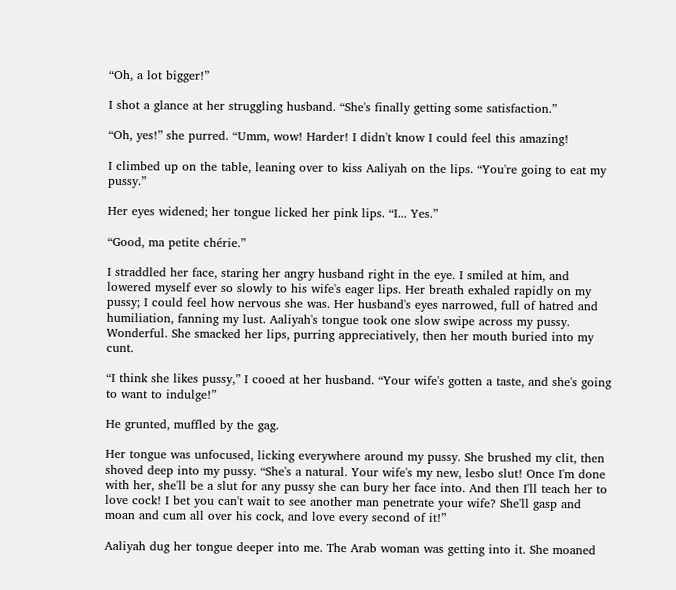“Oh, a lot bigger!”

I shot a glance at her struggling husband. “She's finally getting some satisfaction.”

“Oh, yes!” she purred. “Umm, wow! Harder! I didn't know I could feel this amazing!

I climbed up on the table, leaning over to kiss Aaliyah on the lips. “You're going to eat my pussy.”

Her eyes widened; her tongue licked her pink lips. “I... Yes.”

“Good, ma petite chérie.”

I straddled her face, staring her angry husband right in the eye. I smiled at him, and lowered myself ever so slowly to his wife's eager lips. Her breath exhaled rapidly on my pussy; I could feel how nervous she was. Her husband's eyes narrowed, full of hatred and humiliation, fanning my lust. Aaliyah's tongue took one slow swipe across my pussy. Wonderful. She smacked her lips, purring appreciatively, then her mouth buried into my cunt.

“I think she likes pussy,” I cooed at her husband. “Your wife's gotten a taste, and she's going to want to indulge!”

He grunted, muffled by the gag.

Her tongue was unfocused, licking everywhere around my pussy. She brushed my clit, then shoved deep into my pussy. “She's a natural. Your wife's my new, lesbo slut! Once I'm done with her, she'll be a slut for any pussy she can bury her face into. And then I'll teach her to love cock! I bet you can't wait to see another man penetrate your wife? She'll gasp and moan and cum all over his cock, and love every second of it!”

Aaliyah dug her tongue deeper into me. The Arab woman was getting into it. She moaned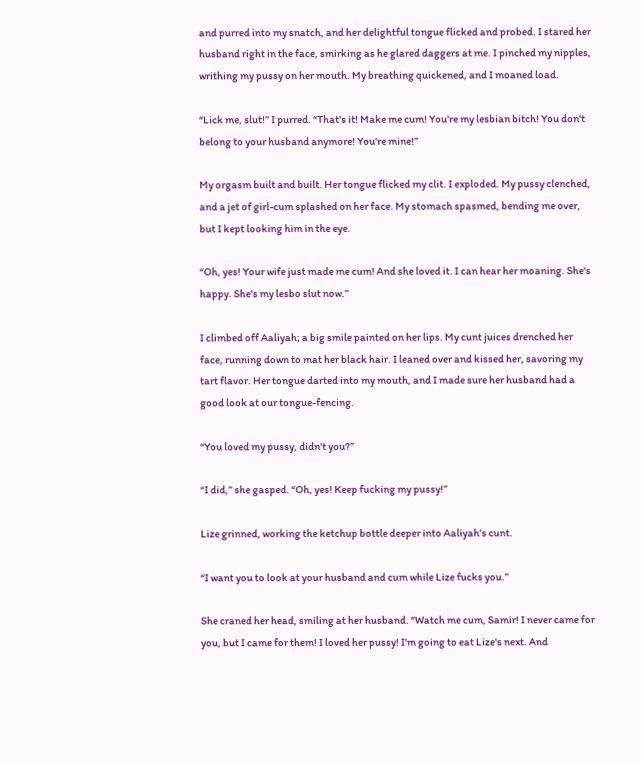and purred into my snatch, and her delightful tongue flicked and probed. I stared her husband right in the face, smirking as he glared daggers at me. I pinched my nipples, writhing my pussy on her mouth. My breathing quickened, and I moaned load.

“Lick me, slut!” I purred. “That's it! Make me cum! You're my lesbian bitch! You don't belong to your husband anymore! You're mine!”

My orgasm built and built. Her tongue flicked my clit. I exploded. My pussy clenched, and a jet of girl-cum splashed on her face. My stomach spasmed, bending me over, but I kept looking him in the eye.

“Oh, yes! Your wife just made me cum! And she loved it. I can hear her moaning. She's happy. She's my lesbo slut now.”

I climbed off Aaliyah; a big smile painted on her lips. My cunt juices drenched her face, running down to mat her black hair. I leaned over and kissed her, savoring my tart flavor. Her tongue darted into my mouth, and I made sure her husband had a good look at our tongue-fencing.

“You loved my pussy, didn't you?”

“I did,” she gasped. “Oh, yes! Keep fucking my pussy!”

Lize grinned, working the ketchup bottle deeper into Aaliyah's cunt.

“I want you to look at your husband and cum while Lize fucks you.”

She craned her head, smiling at her husband. “Watch me cum, Samir! I never came for you, but I came for them! I loved her pussy! I'm going to eat Lize's next. And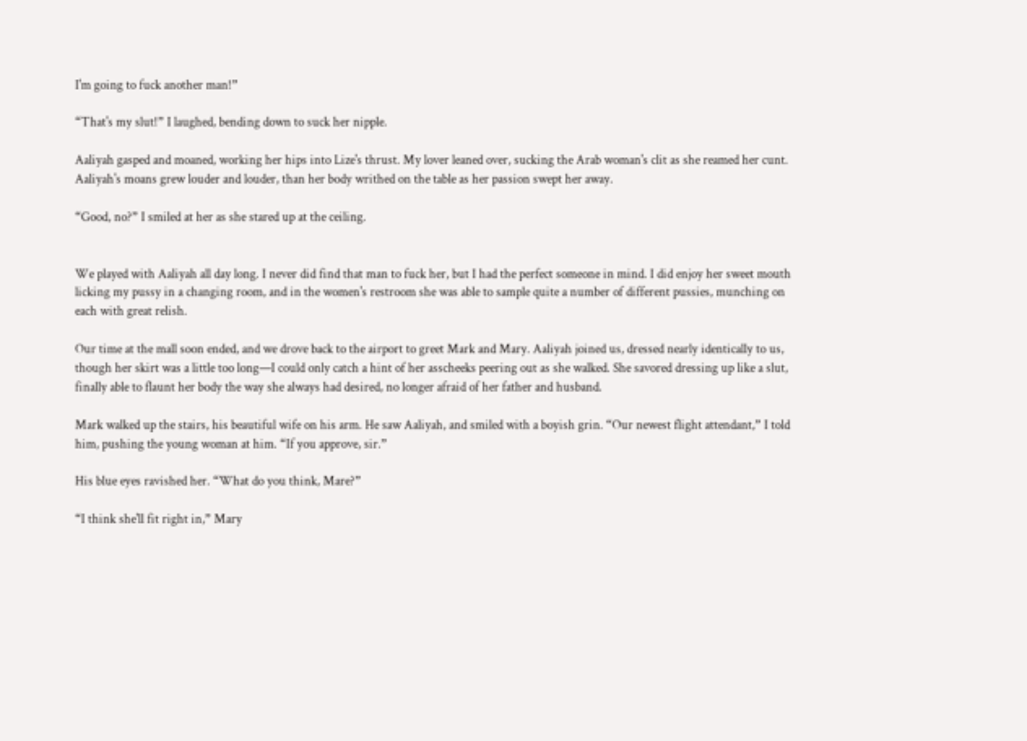I'm going to fuck another man!”

“That's my slut!” I laughed, bending down to suck her nipple.

Aaliyah gasped and moaned, working her hips into Lize's thrust. My lover leaned over, sucking the Arab woman's clit as she reamed her cunt. Aaliyah's moans grew louder and louder, than her body writhed on the table as her passion swept her away.

“Good, no?” I smiled at her as she stared up at the ceiling.


We played with Aaliyah all day long. I never did find that man to fuck her, but I had the perfect someone in mind. I did enjoy her sweet mouth licking my pussy in a changing room, and in the women's restroom she was able to sample quite a number of different pussies, munching on each with great relish.

Our time at the mall soon ended, and we drove back to the airport to greet Mark and Mary. Aaliyah joined us, dressed nearly identically to us, though her skirt was a little too long—I could only catch a hint of her asscheeks peering out as she walked. She savored dressing up like a slut, finally able to flaunt her body the way she always had desired, no longer afraid of her father and husband.

Mark walked up the stairs, his beautiful wife on his arm. He saw Aaliyah, and smiled with a boyish grin. “Our newest flight attendant,” I told him, pushing the young woman at him. “If you approve, sir.”

His blue eyes ravished her. “What do you think, Mare?”

“I think she'll fit right in,” Mary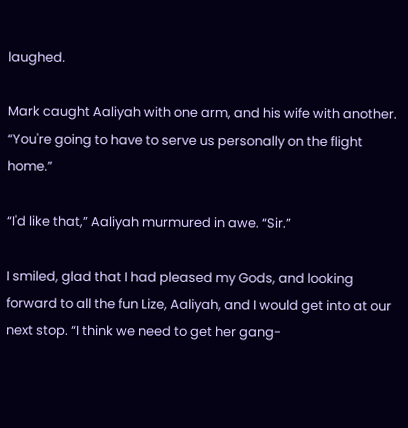laughed.

Mark caught Aaliyah with one arm, and his wife with another. “You're going to have to serve us personally on the flight home.”

“I'd like that,” Aaliyah murmured in awe. “Sir.”

I smiled, glad that I had pleased my Gods, and looking forward to all the fun Lize, Aaliyah, and I would get into at our next stop. “I think we need to get her gang-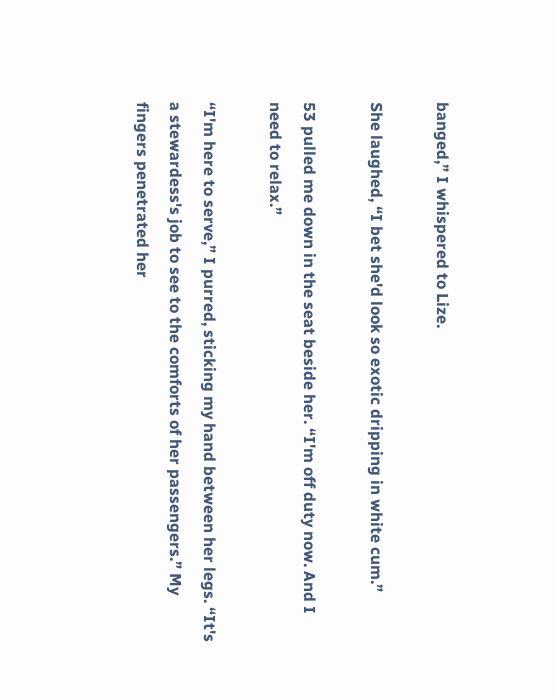banged,” I whispered to Lize.

She laughed, “I bet she'd look so exotic dripping in white cum.”

53 pulled me down in the seat beside her. “I'm off duty now. And I need to relax.”

“I'm here to serve,” I purred, sticking my hand between her legs. “It's a stewardess's job to see to the comforts of her passengers.” My fingers penetrated her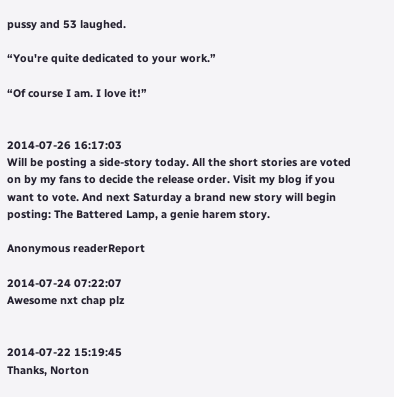pussy and 53 laughed.

“You're quite dedicated to your work.”

“Of course I am. I love it!”


2014-07-26 16:17:03
Will be posting a side-story today. All the short stories are voted on by my fans to decide the release order. Visit my blog if you want to vote. And next Saturday a brand new story will begin posting: The Battered Lamp, a genie harem story.

Anonymous readerReport

2014-07-24 07:22:07
Awesome nxt chap plz


2014-07-22 15:19:45
Thanks, Norton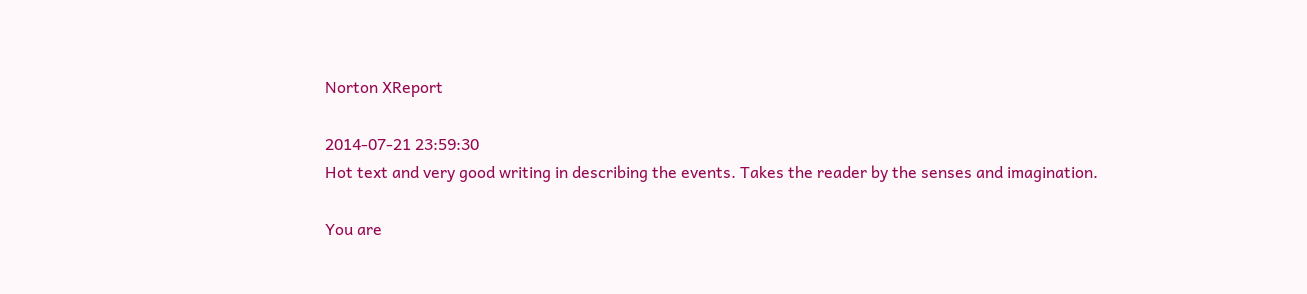Norton XReport

2014-07-21 23:59:30
Hot text and very good writing in describing the events. Takes the reader by the senses and imagination.

You are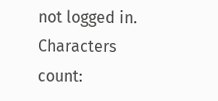not logged in.
Characters count: